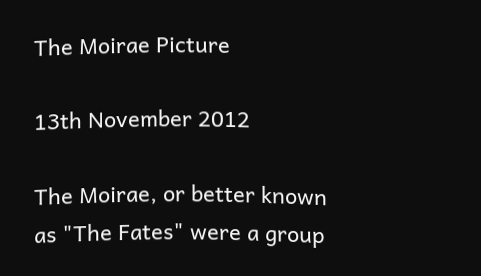The Moirae Picture

13th November 2012

The Moirae, or better known as "The Fates" were a group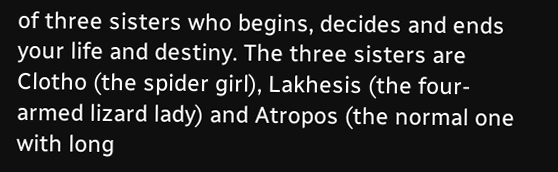of three sisters who begins, decides and ends your life and destiny. The three sisters are Clotho (the spider girl), Lakhesis (the four-armed lizard lady) and Atropos (the normal one with long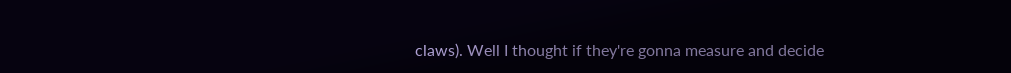claws). Well I thought if they're gonna measure and decide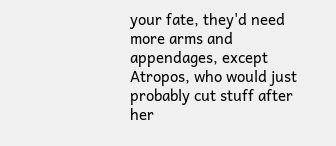your fate, they'd need more arms and appendages, except Atropos, who would just probably cut stuff after her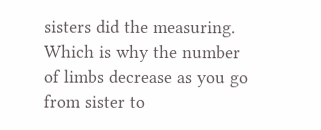sisters did the measuring. Which is why the number of limbs decrease as you go from sister to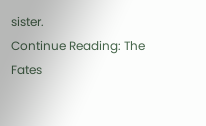sister.
Continue Reading: The Fates